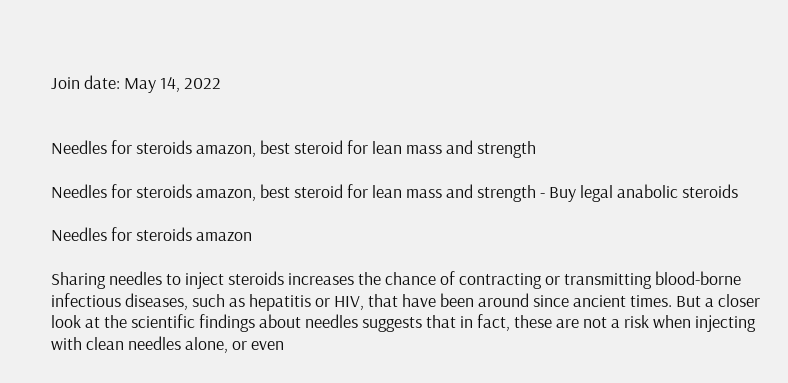Join date: May 14, 2022


Needles for steroids amazon, best steroid for lean mass and strength

Needles for steroids amazon, best steroid for lean mass and strength - Buy legal anabolic steroids

Needles for steroids amazon

Sharing needles to inject steroids increases the chance of contracting or transmitting blood-borne infectious diseases, such as hepatitis or HIV, that have been around since ancient times. But a closer look at the scientific findings about needles suggests that in fact, these are not a risk when injecting with clean needles alone, or even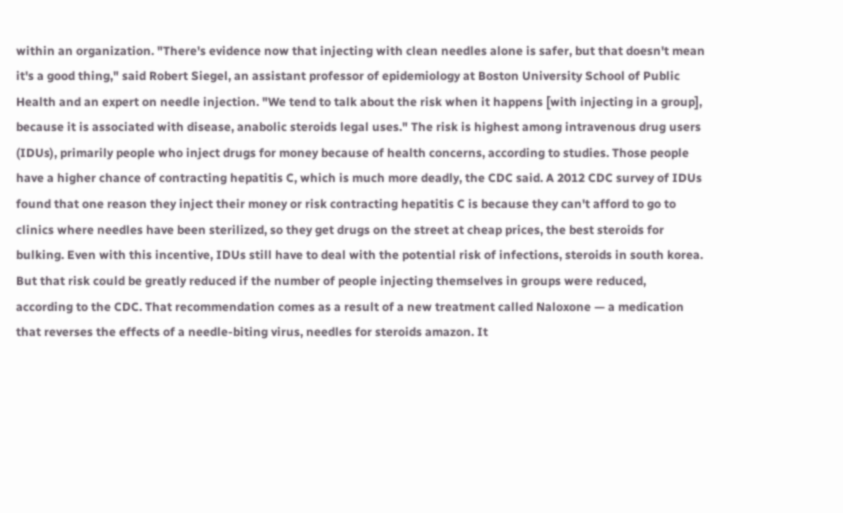within an organization. "There's evidence now that injecting with clean needles alone is safer, but that doesn't mean it's a good thing," said Robert Siegel, an assistant professor of epidemiology at Boston University School of Public Health and an expert on needle injection. "We tend to talk about the risk when it happens [with injecting in a group], because it is associated with disease, anabolic steroids legal uses." The risk is highest among intravenous drug users (IDUs), primarily people who inject drugs for money because of health concerns, according to studies. Those people have a higher chance of contracting hepatitis C, which is much more deadly, the CDC said. A 2012 CDC survey of IDUs found that one reason they inject their money or risk contracting hepatitis C is because they can't afford to go to clinics where needles have been sterilized, so they get drugs on the street at cheap prices, the best steroids for bulking. Even with this incentive, IDUs still have to deal with the potential risk of infections, steroids in south korea. But that risk could be greatly reduced if the number of people injecting themselves in groups were reduced, according to the CDC. That recommendation comes as a result of a new treatment called Naloxone — a medication that reverses the effects of a needle-biting virus, needles for steroids amazon. It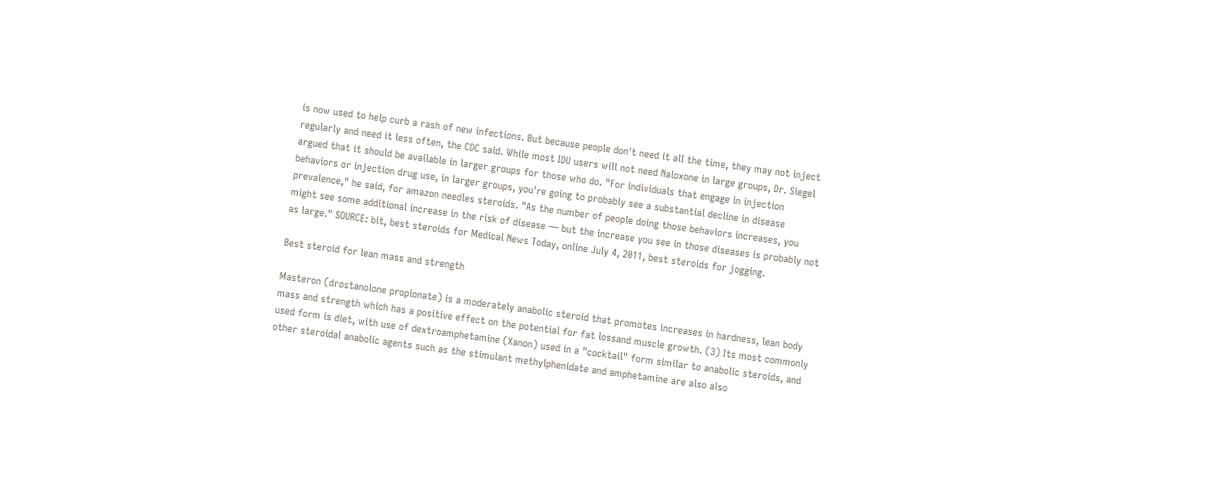is now used to help curb a rash of new infections. But because people don't need it all the time, they may not inject regularly and need it less often, the CDC said. While most IDU users will not need Naloxone in large groups, Dr. Siegel argued that it should be available in larger groups for those who do. "For individuals that engage in injection behaviors or injection drug use, in larger groups, you're going to probably see a substantial decline in disease prevalence," he said, for amazon needles steroids. "As the number of people doing those behaviors increases, you might see some additional increase in the risk of disease — but the increase you see in those diseases is probably not as large." SOURCE: bit, best steroids for Medical News Today, online July 4, 2011, best steroids for jogging.

Best steroid for lean mass and strength

Masteron (drostanolone propionate) is a moderately anabolic steroid that promotes increases in hardness, lean body mass and strength which has a positive effect on the potential for fat lossand muscle growth. (3) Its most commonly used form is diet, with use of dextroamphetamine (Xanon) used in a "cocktail" form similar to anabolic steroids, and other steroidal anabolic agents such as the stimulant methylphenidate and amphetamine are also also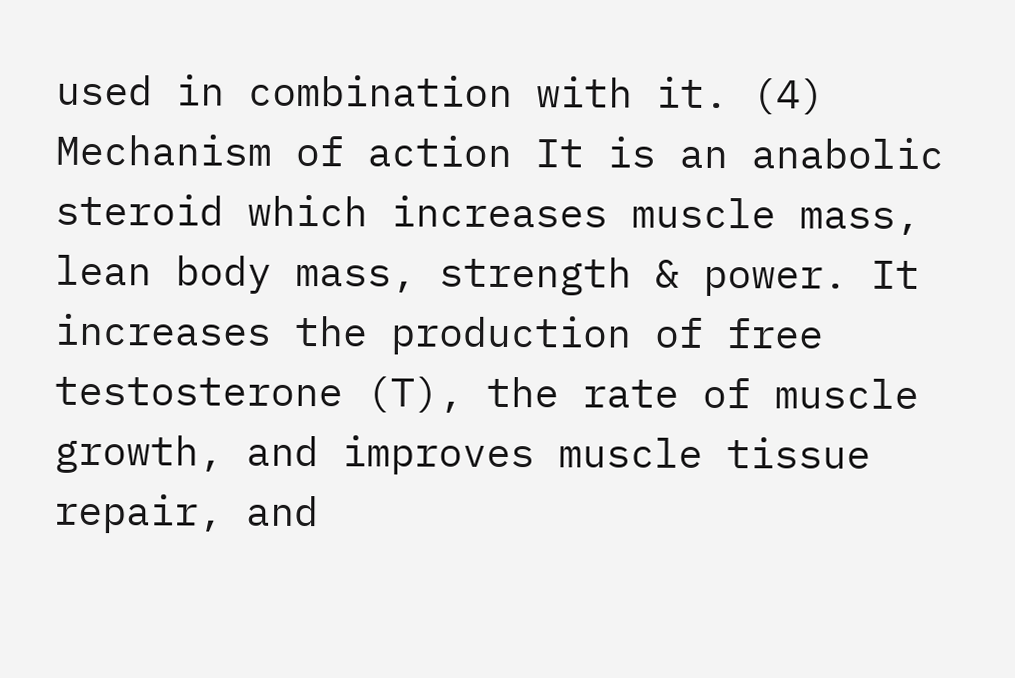used in combination with it. (4) Mechanism of action It is an anabolic steroid which increases muscle mass, lean body mass, strength & power. It increases the production of free testosterone (T), the rate of muscle growth, and improves muscle tissue repair, and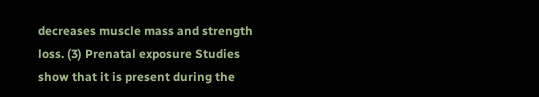decreases muscle mass and strength loss. (3) Prenatal exposure Studies show that it is present during the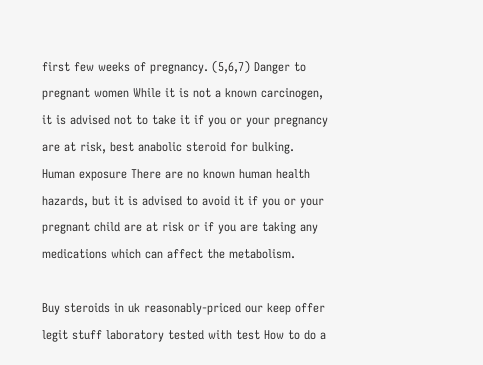first few weeks of pregnancy. (5,6,7) Danger to pregnant women While it is not a known carcinogen, it is advised not to take it if you or your pregnancy are at risk, best anabolic steroid for bulking. Human exposure There are no known human health hazards, but it is advised to avoid it if you or your pregnant child are at risk or if you are taking any medications which can affect the metabolism.

Buy steroids in uk reasonably-priced our keep offer legit stuff laboratory tested with test How to do a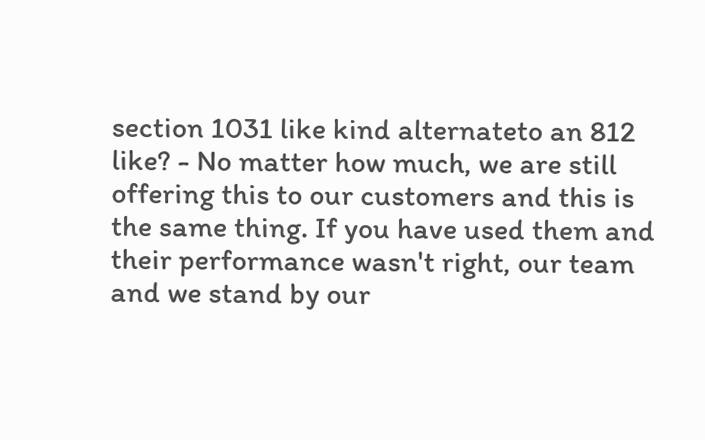section 1031 like kind alternateto an 812 like? - No matter how much, we are still offering this to our customers and this is the same thing. If you have used them and their performance wasn't right, our team and we stand by our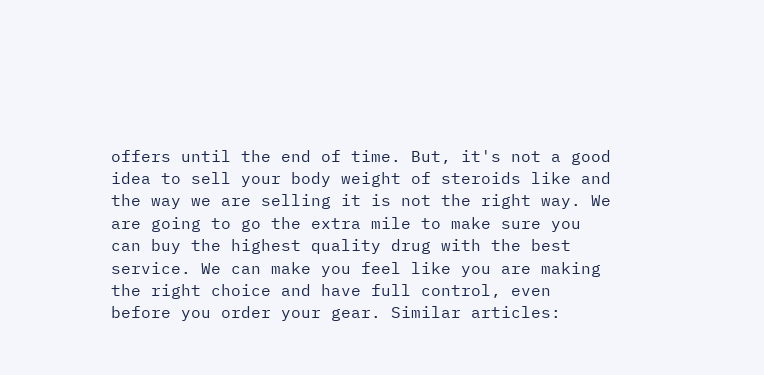offers until the end of time. But, it's not a good idea to sell your body weight of steroids like and the way we are selling it is not the right way. We are going to go the extra mile to make sure you can buy the highest quality drug with the best service. We can make you feel like you are making the right choice and have full control, even before you order your gear. Similar articles: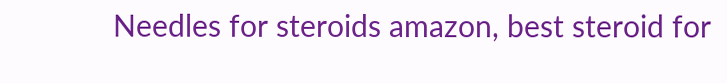Needles for steroids amazon, best steroid for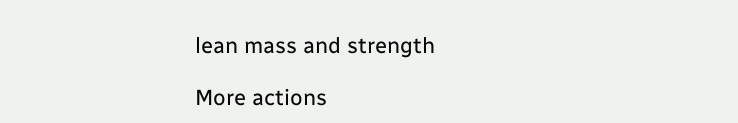lean mass and strength

More actions